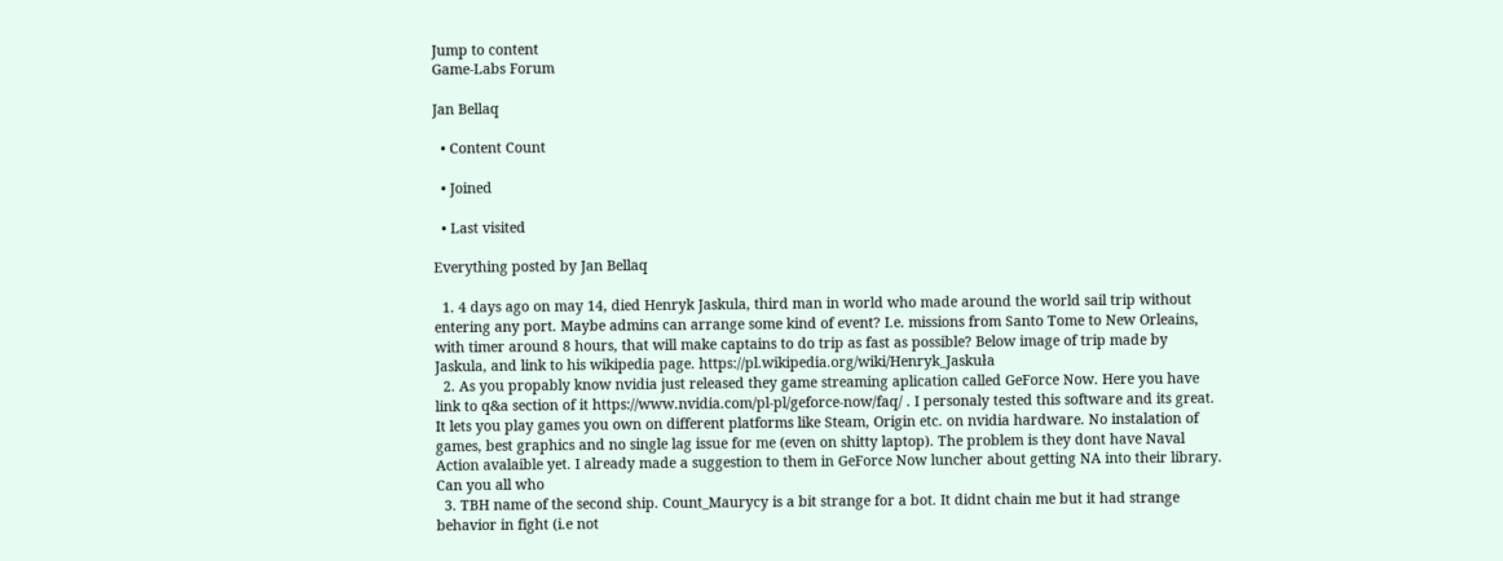Jump to content
Game-Labs Forum

Jan Bellaq

  • Content Count

  • Joined

  • Last visited

Everything posted by Jan Bellaq

  1. 4 days ago on may 14, died Henryk Jaskula, third man in world who made around the world sail trip without entering any port. Maybe admins can arrange some kind of event? I.e. missions from Santo Tome to New Orleains, with timer around 8 hours, that will make captains to do trip as fast as possible? Below image of trip made by Jaskula, and link to his wikipedia page. https://pl.wikipedia.org/wiki/Henryk_Jaskuła
  2. As you propably know nvidia just released they game streaming aplication called GeForce Now. Here you have link to q&a section of it https://www.nvidia.com/pl-pl/geforce-now/faq/ . I personaly tested this software and its great. It lets you play games you own on different platforms like Steam, Origin etc. on nvidia hardware. No instalation of games, best graphics and no single lag issue for me (even on shitty laptop). The problem is they dont have Naval Action avalaible yet. I already made a suggestion to them in GeForce Now luncher about getting NA into their library. Can you all who
  3. TBH name of the second ship. Count_Maurycy is a bit strange for a bot. It didnt chain me but it had strange behavior in fight (i.e not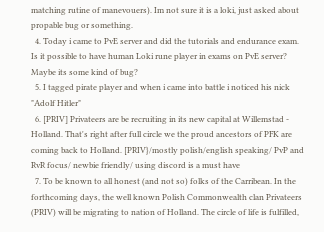matching rutine of manevouers). Im not sure it is a loki, just asked about propable bug or something.
  4. Today i came to PvE server and did the tutorials and endurance exam. Is it possible to have human Loki rune player in exams on PvE server? Maybe its some kind of bug?
  5. I tagged pirate player and when i came into battle i noticed his nick "Adolf Hitler"
  6. [PRIV] Privateers are be recruiting in its new capital at Willemstad - Holland. That's right after full circle we the proud ancestors of PFK are coming back to Holland. [PRIV}/mostly polish/english speaking/ PvP and RvR focus/ newbie friendly/ using discord is a must have
  7. To be known to all honest (and not so) folks of the Carribean. In the forthcoming days, the well known Polish Commonwealth clan Privateers (PRIV) will be migrating to nation of Holland. The circle of life is fulfilled,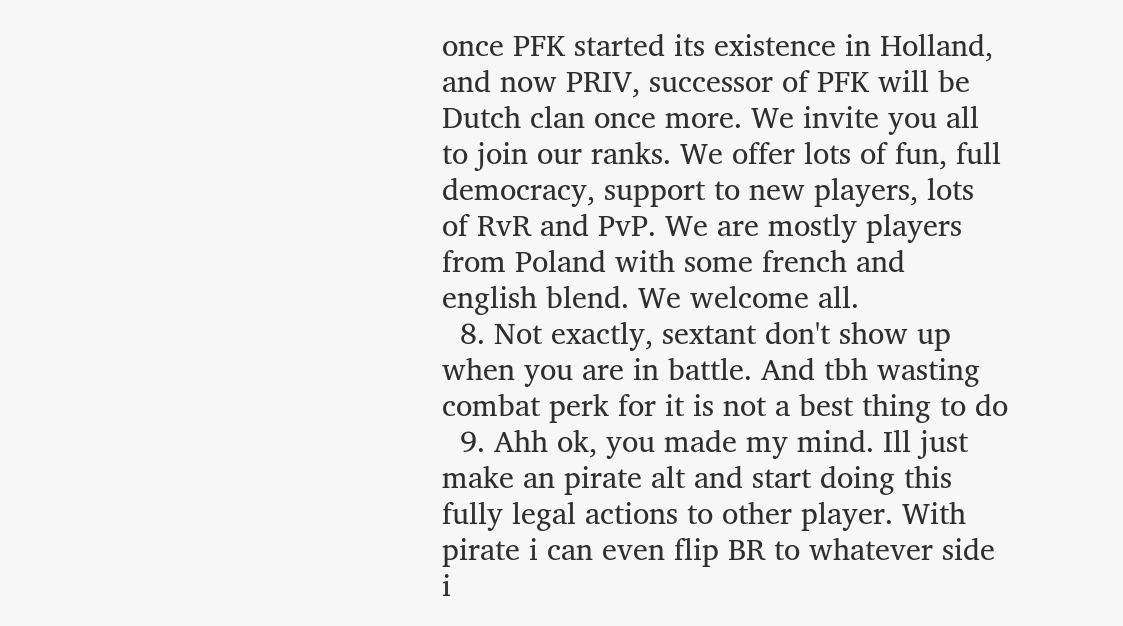once PFK started its existence in Holland, and now PRIV, successor of PFK will be Dutch clan once more. We invite you all to join our ranks. We offer lots of fun, full democracy, support to new players, lots of RvR and PvP. We are mostly players from Poland with some french and english blend. We welcome all.
  8. Not exactly, sextant don't show up when you are in battle. And tbh wasting combat perk for it is not a best thing to do
  9. Ahh ok, you made my mind. Ill just make an pirate alt and start doing this fully legal actions to other player. With pirate i can even flip BR to whatever side i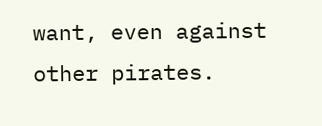want, even against other pirates.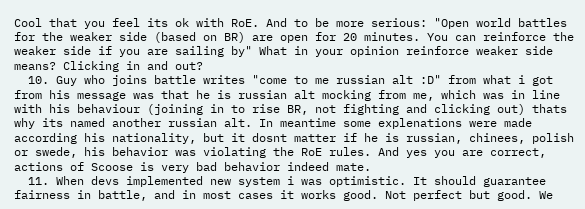Cool that you feel its ok with RoE. And to be more serious: "Open world battles for the weaker side (based on BR) are open for 20 minutes. You can reinforce the weaker side if you are sailing by" What in your opinion reinforce weaker side means? Clicking in and out?
  10. Guy who joins battle writes "come to me russian alt :D" from what i got from his message was that he is russian alt mocking from me, which was in line with his behaviour (joining in to rise BR, not fighting and clicking out) thats why its named another russian alt. In meantime some explenations were made according his nationality, but it dosnt matter if he is russian, chinees, polish or swede, his behavior was violating the RoE rules. And yes you are correct, actions of Scoose is very bad behavior indeed mate.
  11. When devs implemented new system i was optimistic. It should guarantee fairness in battle, and in most cases it works good. Not perfect but good. We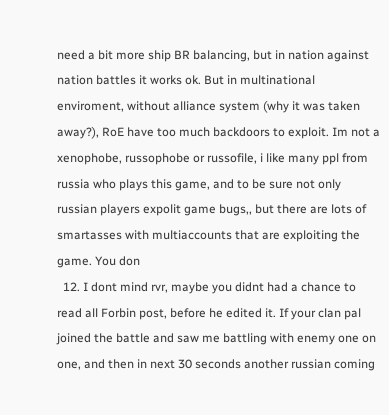need a bit more ship BR balancing, but in nation against nation battles it works ok. But in multinational enviroment, without alliance system (why it was taken away?), RoE have too much backdoors to exploit. Im not a xenophobe, russophobe or russofile, i like many ppl from russia who plays this game, and to be sure not only russian players expolit game bugs,, but there are lots of smartasses with multiaccounts that are exploiting the game. You don
  12. I dont mind rvr, maybe you didnt had a chance to read all Forbin post, before he edited it. If your clan pal joined the battle and saw me battling with enemy one on one, and then in next 30 seconds another russian coming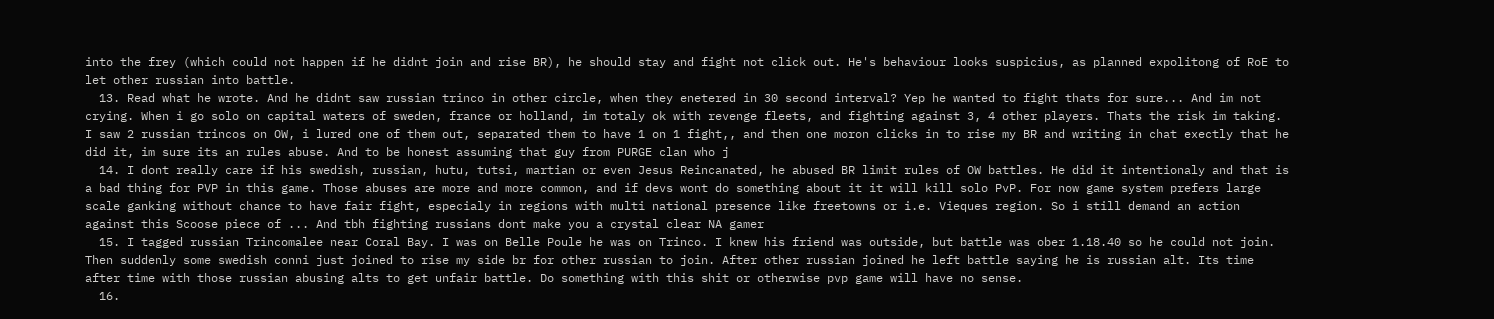into the frey (which could not happen if he didnt join and rise BR), he should stay and fight not click out. He's behaviour looks suspicius, as planned expolitong of RoE to let other russian into battle.
  13. Read what he wrote. And he didnt saw russian trinco in other circle, when they enetered in 30 second interval? Yep he wanted to fight thats for sure... And im not crying. When i go solo on capital waters of sweden, france or holland, im totaly ok with revenge fleets, and fighting against 3, 4 other players. Thats the risk im taking. I saw 2 russian trincos on OW, i lured one of them out, separated them to have 1 on 1 fight,, and then one moron clicks in to rise my BR and writing in chat exectly that he did it, im sure its an rules abuse. And to be honest assuming that guy from PURGE clan who j
  14. I dont really care if his swedish, russian, hutu, tutsi, martian or even Jesus Reincanated, he abused BR limit rules of OW battles. He did it intentionaly and that is a bad thing for PVP in this game. Those abuses are more and more common, and if devs wont do something about it it will kill solo PvP. For now game system prefers large scale ganking without chance to have fair fight, especialy in regions with multi national presence like freetowns or i.e. Vieques region. So i still demand an action against this Scoose piece of ... And tbh fighting russians dont make you a crystal clear NA gamer
  15. I tagged russian Trincomalee near Coral Bay. I was on Belle Poule he was on Trinco. I knew his friend was outside, but battle was ober 1.18.40 so he could not join. Then suddenly some swedish conni just joined to rise my side br for other russian to join. After other russian joined he left battle saying he is russian alt. Its time after time with those russian abusing alts to get unfair battle. Do something with this shit or otherwise pvp game will have no sense.
  16.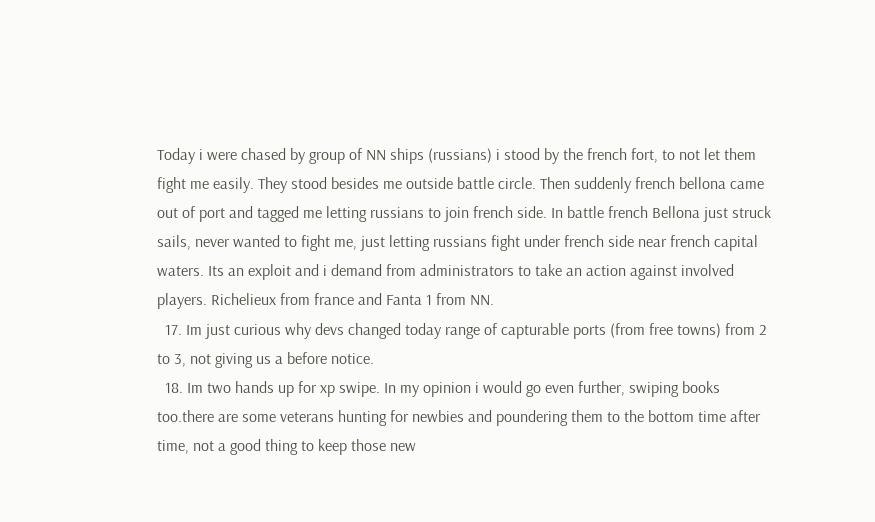Today i were chased by group of NN ships (russians) i stood by the french fort, to not let them fight me easily. They stood besides me outside battle circle. Then suddenly french bellona came out of port and tagged me letting russians to join french side. In battle french Bellona just struck sails, never wanted to fight me, just letting russians fight under french side near french capital waters. Its an exploit and i demand from administrators to take an action against involved players. Richelieux from france and Fanta 1 from NN.
  17. Im just curious why devs changed today range of capturable ports (from free towns) from 2 to 3, not giving us a before notice.
  18. Im two hands up for xp swipe. In my opinion i would go even further, swiping books too.there are some veterans hunting for newbies and poundering them to the bottom time after time, not a good thing to keep those new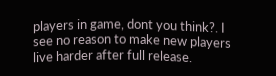players in game, dont you think?. I see no reason to make new players live harder after full release.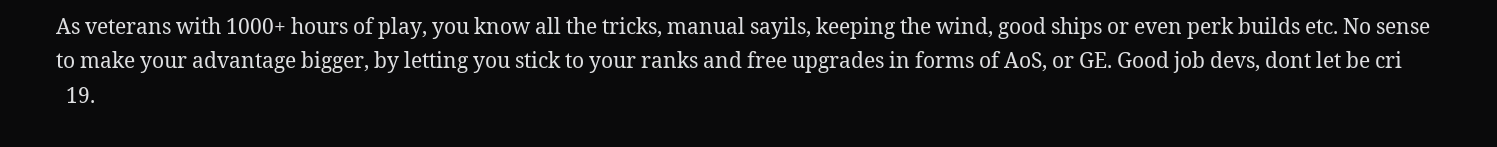As veterans with 1000+ hours of play, you know all the tricks, manual sayils, keeping the wind, good ships or even perk builds etc. No sense to make your advantage bigger, by letting you stick to your ranks and free upgrades in forms of AoS, or GE. Good job devs, dont let be cri
  19.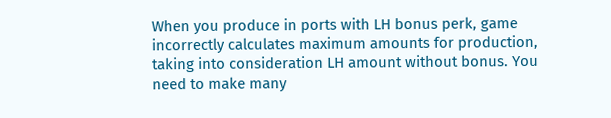When you produce in ports with LH bonus perk, game incorrectly calculates maximum amounts for production, taking into consideration LH amount without bonus. You need to make many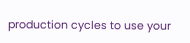production cycles to use your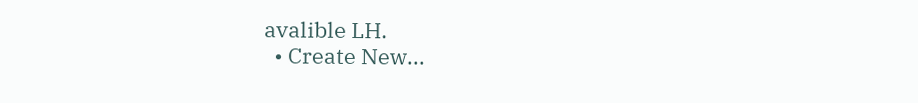avalible LH.
  • Create New...